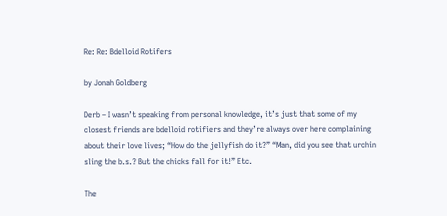Re: Re: Bdelloid Rotifers

by Jonah Goldberg

Derb – I wasn’t speaking from personal knowledge, it’s just that some of my closest friends are bdelloid rotifiers and they’re always over here complaining about their love lives; “How do the jellyfish do it?” “Man, did you see that urchin sling the b.s.? But the chicks fall for it!” Etc.

The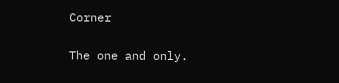Corner

The one and only.